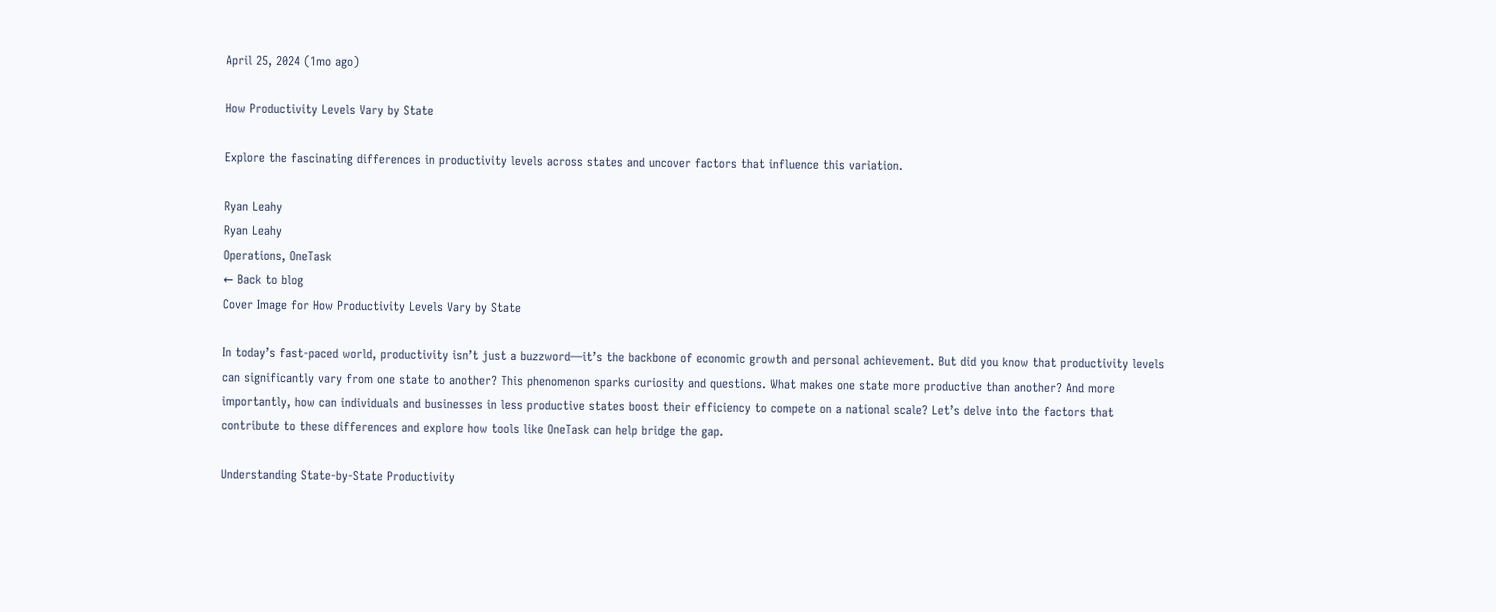April 25, 2024 (1mo ago)

How Productivity Levels Vary by State

Explore the fascinating differences in productivity levels across states and uncover factors that influence this variation.

Ryan Leahy
Ryan Leahy
Operations, OneTask
← Back to blog
Cover Image for How Productivity Levels Vary by State

In today’s fast-paced world, productivity isn’t just a buzzword—it’s the backbone of economic growth and personal achievement. But did you know that productivity levels can significantly vary from one state to another? This phenomenon sparks curiosity and questions. What makes one state more productive than another? And more importantly, how can individuals and businesses in less productive states boost their efficiency to compete on a national scale? Let’s delve into the factors that contribute to these differences and explore how tools like OneTask can help bridge the gap.

Understanding State-by-State Productivity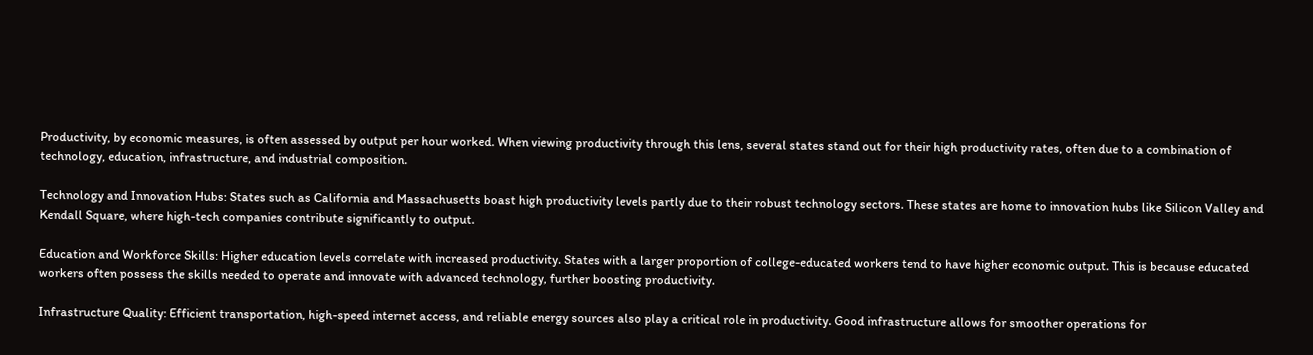Productivity, by economic measures, is often assessed by output per hour worked. When viewing productivity through this lens, several states stand out for their high productivity rates, often due to a combination of technology, education, infrastructure, and industrial composition.

Technology and Innovation Hubs: States such as California and Massachusetts boast high productivity levels partly due to their robust technology sectors. These states are home to innovation hubs like Silicon Valley and Kendall Square, where high-tech companies contribute significantly to output.

Education and Workforce Skills: Higher education levels correlate with increased productivity. States with a larger proportion of college-educated workers tend to have higher economic output. This is because educated workers often possess the skills needed to operate and innovate with advanced technology, further boosting productivity.

Infrastructure Quality: Efficient transportation, high-speed internet access, and reliable energy sources also play a critical role in productivity. Good infrastructure allows for smoother operations for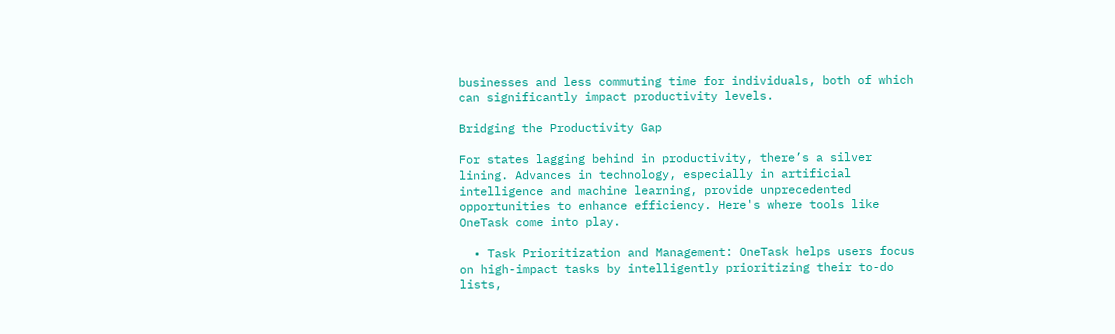businesses and less commuting time for individuals, both of which can significantly impact productivity levels.

Bridging the Productivity Gap

For states lagging behind in productivity, there’s a silver lining. Advances in technology, especially in artificial intelligence and machine learning, provide unprecedented opportunities to enhance efficiency. Here's where tools like OneTask come into play.

  • Task Prioritization and Management: OneTask helps users focus on high-impact tasks by intelligently prioritizing their to-do lists,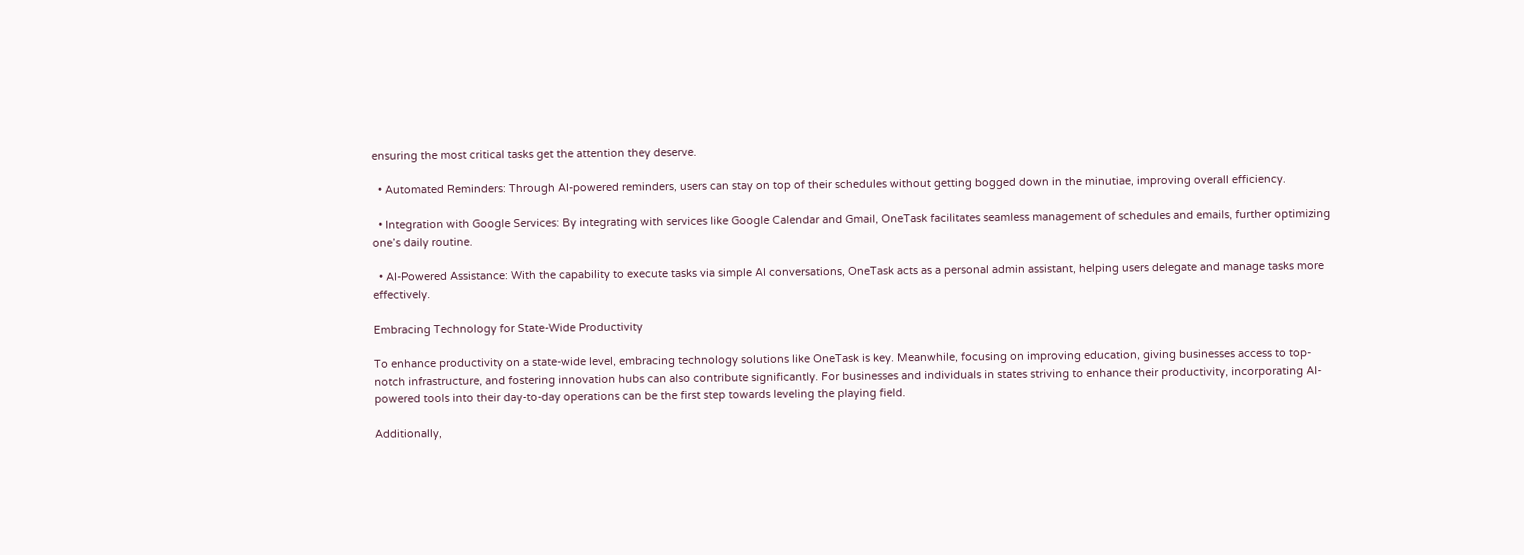ensuring the most critical tasks get the attention they deserve.

  • Automated Reminders: Through AI-powered reminders, users can stay on top of their schedules without getting bogged down in the minutiae, improving overall efficiency.

  • Integration with Google Services: By integrating with services like Google Calendar and Gmail, OneTask facilitates seamless management of schedules and emails, further optimizing one’s daily routine.

  • AI-Powered Assistance: With the capability to execute tasks via simple AI conversations, OneTask acts as a personal admin assistant, helping users delegate and manage tasks more effectively.

Embracing Technology for State-Wide Productivity

To enhance productivity on a state-wide level, embracing technology solutions like OneTask is key. Meanwhile, focusing on improving education, giving businesses access to top-notch infrastructure, and fostering innovation hubs can also contribute significantly. For businesses and individuals in states striving to enhance their productivity, incorporating AI-powered tools into their day-to-day operations can be the first step towards leveling the playing field.

Additionally,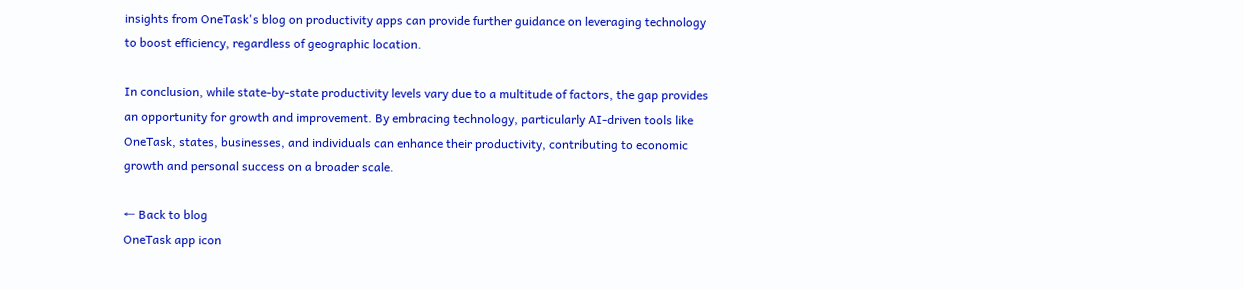insights from OneTask's blog on productivity apps can provide further guidance on leveraging technology to boost efficiency, regardless of geographic location.

In conclusion, while state-by-state productivity levels vary due to a multitude of factors, the gap provides an opportunity for growth and improvement. By embracing technology, particularly AI-driven tools like OneTask, states, businesses, and individuals can enhance their productivity, contributing to economic growth and personal success on a broader scale.

← Back to blog
OneTask app icon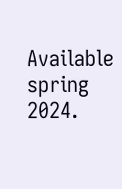Available spring 2024.